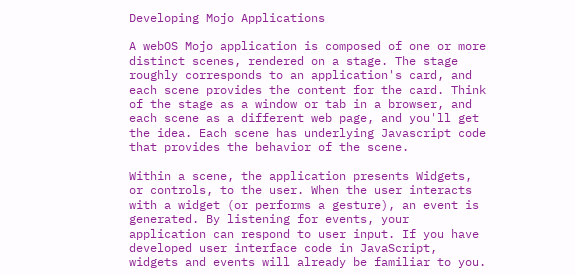Developing Mojo Applications

A webOS Mojo application is composed of one or more distinct scenes, rendered on a stage. The stage roughly corresponds to an application's card, and each scene provides the content for the card. Think of the stage as a window or tab in a browser, and each scene as a different web page, and you'll get the idea. Each scene has underlying Javascript code that provides the behavior of the scene.

Within a scene, the application presents Widgets, or controls, to the user. When the user interacts with a widget (or performs a gesture), an event is generated. By listening for events, your application can respond to user input. If you have developed user interface code in JavaScript, widgets and events will already be familiar to you.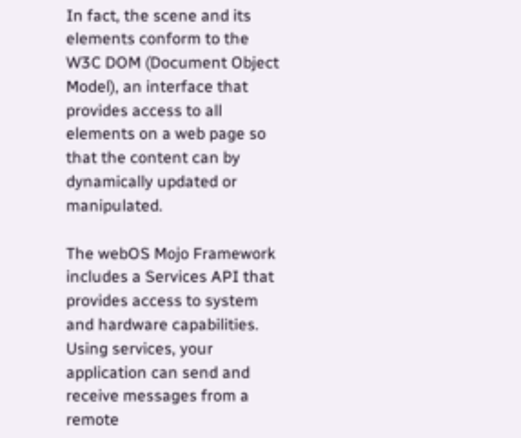In fact, the scene and its elements conform to the W3C DOM (Document Object Model), an interface that provides access to all elements on a web page so that the content can by dynamically updated or manipulated.

The webOS Mojo Framework includes a Services API that provides access to system and hardware capabilities. Using services, your application can send and receive messages from a remote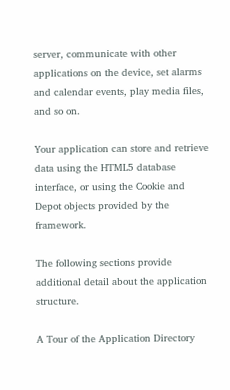server, communicate with other applications on the device, set alarms and calendar events, play media files, and so on.

Your application can store and retrieve data using the HTML5 database interface, or using the Cookie and Depot objects provided by the framework.

The following sections provide additional detail about the application structure.

A Tour of the Application Directory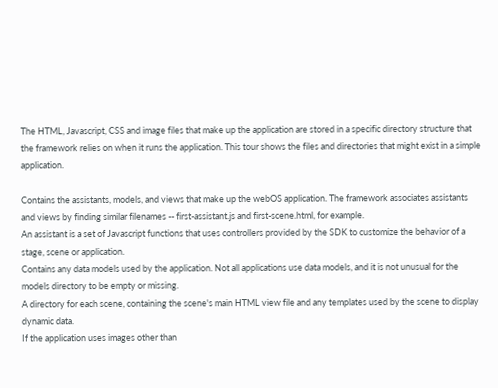The HTML, Javascript, CSS and image files that make up the application are stored in a specific directory structure that the framework relies on when it runs the application. This tour shows the files and directories that might exist in a simple application.

Contains the assistants, models, and views that make up the webOS application. The framework associates assistants and views by finding similar filenames -- first-assistant.js and first-scene.html, for example.
An assistant is a set of Javascript functions that uses controllers provided by the SDK to customize the behavior of a stage, scene or application.
Contains any data models used by the application. Not all applications use data models, and it is not unusual for the models directory to be empty or missing.
A directory for each scene, containing the scene's main HTML view file and any templates used by the scene to display dynamic data.
If the application uses images other than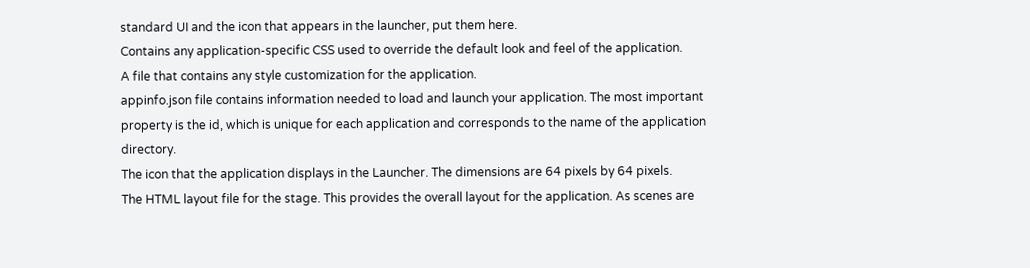standard UI and the icon that appears in the launcher, put them here.
Contains any application-specific CSS used to override the default look and feel of the application.
A file that contains any style customization for the application.
appinfo.json file contains information needed to load and launch your application. The most important property is the id, which is unique for each application and corresponds to the name of the application directory.
The icon that the application displays in the Launcher. The dimensions are 64 pixels by 64 pixels.
The HTML layout file for the stage. This provides the overall layout for the application. As scenes are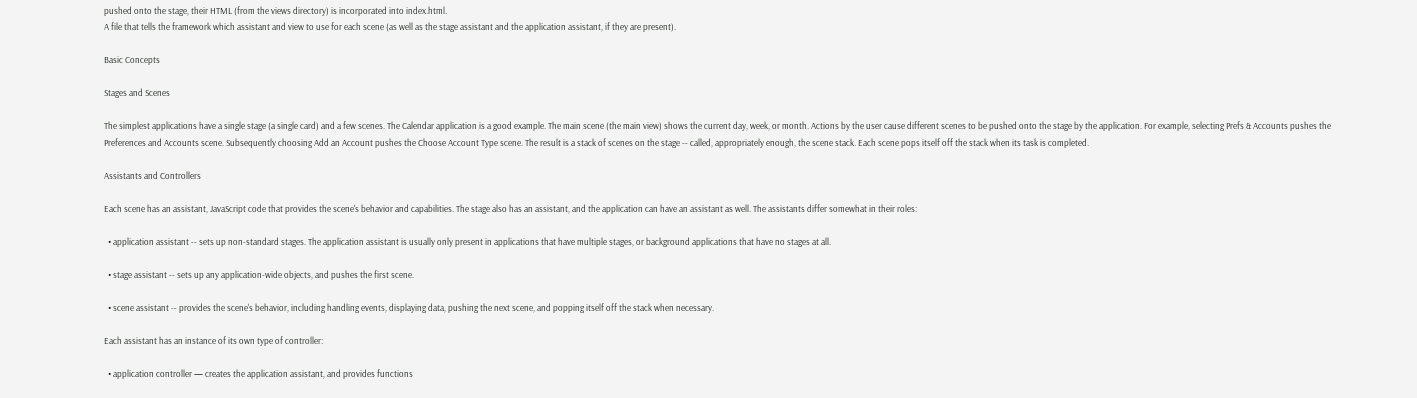pushed onto the stage, their HTML (from the views directory) is incorporated into index.html.
A file that tells the framework which assistant and view to use for each scene (as well as the stage assistant and the application assistant, if they are present).

Basic Concepts

Stages and Scenes

The simplest applications have a single stage (a single card) and a few scenes. The Calendar application is a good example. The main scene (the main view) shows the current day, week, or month. Actions by the user cause different scenes to be pushed onto the stage by the application. For example, selecting Prefs & Accounts pushes the Preferences and Accounts scene. Subsequently choosing Add an Account pushes the Choose Account Type scene. The result is a stack of scenes on the stage -- called, appropriately enough, the scene stack. Each scene pops itself off the stack when its task is completed.

Assistants and Controllers

Each scene has an assistant, JavaScript code that provides the scene's behavior and capabilities. The stage also has an assistant, and the application can have an assistant as well. The assistants differ somewhat in their roles:

  • application assistant -- sets up non-standard stages. The application assistant is usually only present in applications that have multiple stages, or background applications that have no stages at all.

  • stage assistant -- sets up any application-wide objects, and pushes the first scene.

  • scene assistant -- provides the scene's behavior, including handling events, displaying data, pushing the next scene, and popping itself off the stack when necessary.

Each assistant has an instance of its own type of controller:

  • application controller — creates the application assistant, and provides functions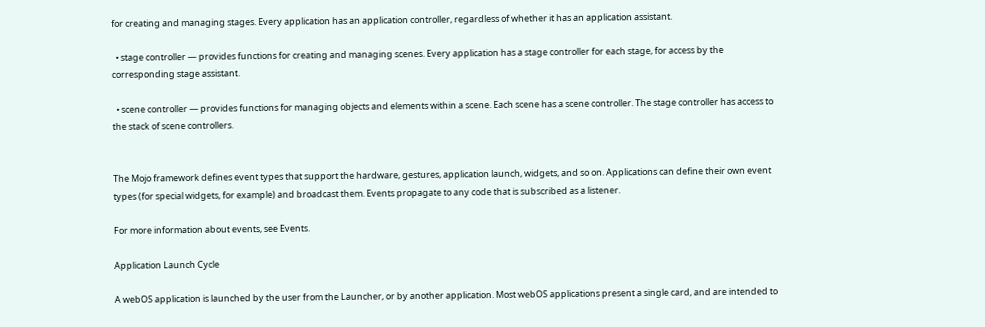for creating and managing stages. Every application has an application controller, regardless of whether it has an application assistant.

  • stage controller — provides functions for creating and managing scenes. Every application has a stage controller for each stage, for access by the corresponding stage assistant.

  • scene controller — provides functions for managing objects and elements within a scene. Each scene has a scene controller. The stage controller has access to the stack of scene controllers.


The Mojo framework defines event types that support the hardware, gestures, application launch, widgets, and so on. Applications can define their own event types (for special widgets, for example) and broadcast them. Events propagate to any code that is subscribed as a listener.

For more information about events, see Events.

Application Launch Cycle

A webOS application is launched by the user from the Launcher, or by another application. Most webOS applications present a single card, and are intended to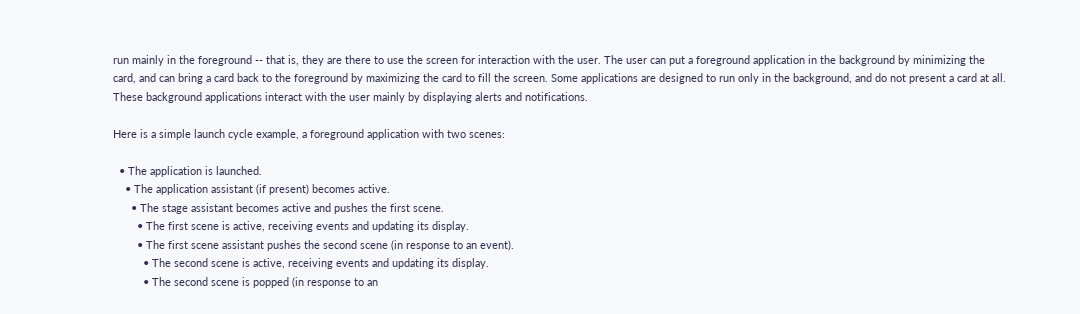run mainly in the foreground -- that is, they are there to use the screen for interaction with the user. The user can put a foreground application in the background by minimizing the card, and can bring a card back to the foreground by maximizing the card to fill the screen. Some applications are designed to run only in the background, and do not present a card at all. These background applications interact with the user mainly by displaying alerts and notifications.

Here is a simple launch cycle example, a foreground application with two scenes:

  • The application is launched.
    • The application assistant (if present) becomes active.
      • The stage assistant becomes active and pushes the first scene.
        • The first scene is active, receiving events and updating its display.
        • The first scene assistant pushes the second scene (in response to an event).
          • The second scene is active, receiving events and updating its display.
          • The second scene is popped (in response to an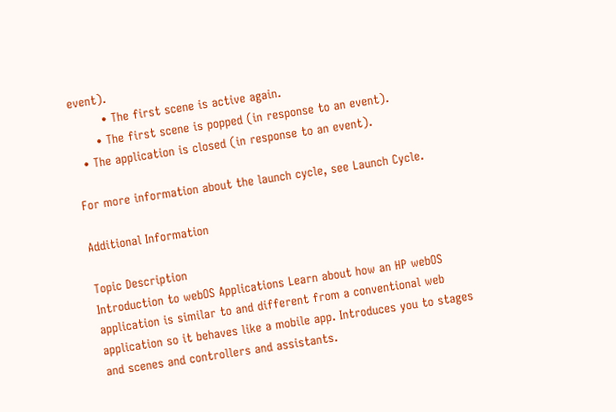event).
        • The first scene is active again.
      • The first scene is popped (in response to an event).
  • The application is closed (in response to an event).

For more information about the launch cycle, see Launch Cycle.

Additional Information

Topic Description
Introduction to webOS Applications Learn about how an HP webOS application is similar to and different from a conventional web application so it behaves like a mobile app. Introduces you to stages and scenes and controllers and assistants.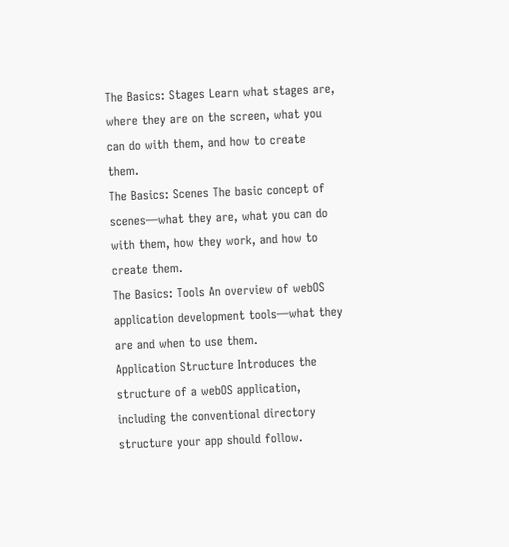The Basics: Stages Learn what stages are, where they are on the screen, what you can do with them, and how to create them.
The Basics: Scenes The basic concept of scenes—what they are, what you can do with them, how they work, and how to create them.
The Basics: Tools An overview of webOS application development tools—what they are and when to use them.
Application Structure Introduces the structure of a webOS application, including the conventional directory structure your app should follow.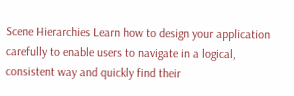Scene Hierarchies Learn how to design your application carefully to enable users to navigate in a logical, consistent way and quickly find their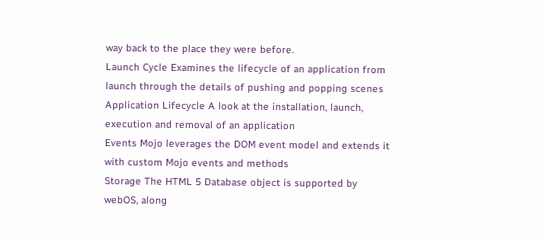way back to the place they were before.
Launch Cycle Examines the lifecycle of an application from launch through the details of pushing and popping scenes
Application Lifecycle A look at the installation, launch, execution and removal of an application
Events Mojo leverages the DOM event model and extends it with custom Mojo events and methods
Storage The HTML 5 Database object is supported by webOS, along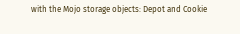with the Mojo storage objects: Depot and Cookie